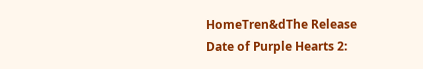HomeTren&dThe Release Date of Purple Hearts 2: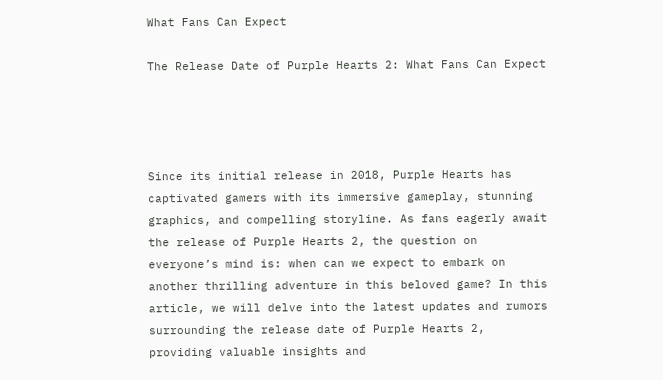What Fans Can Expect

The Release Date of Purple Hearts 2: What Fans Can Expect




Since its initial release in 2018, Purple Hearts has captivated gamers with its immersive gameplay, stunning graphics, and compelling storyline. As fans eagerly await the release of Purple Hearts 2, the question on everyone’s mind is: when can we expect to embark on another thrilling adventure in this beloved game? In this article, we will delve into the latest updates and rumors surrounding the release date of Purple Hearts 2, providing valuable insights and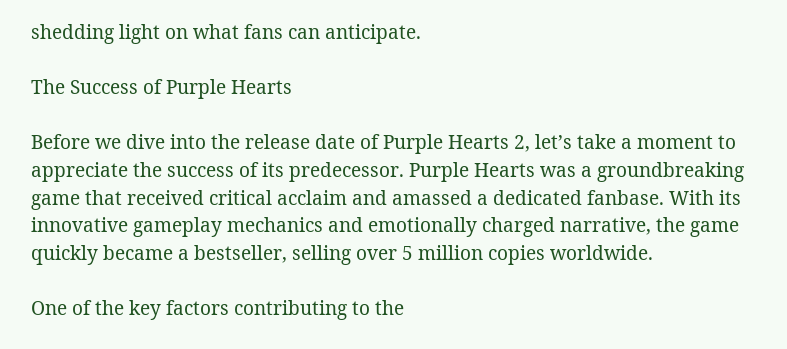shedding light on what fans can anticipate.

The Success of Purple Hearts

Before we dive into the release date of Purple Hearts 2, let’s take a moment to appreciate the success of its predecessor. Purple Hearts was a groundbreaking game that received critical acclaim and amassed a dedicated fanbase. With its innovative gameplay mechanics and emotionally charged narrative, the game quickly became a bestseller, selling over 5 million copies worldwide.

One of the key factors contributing to the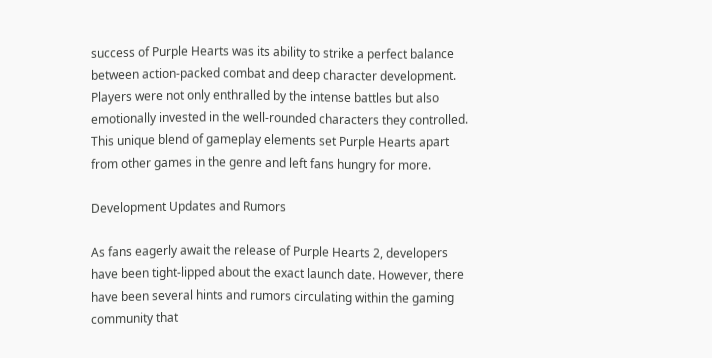success of Purple Hearts was its ability to strike a perfect balance between action-packed combat and deep character development. Players were not only enthralled by the intense battles but also emotionally invested in the well-rounded characters they controlled. This unique blend of gameplay elements set Purple Hearts apart from other games in the genre and left fans hungry for more.

Development Updates and Rumors

As fans eagerly await the release of Purple Hearts 2, developers have been tight-lipped about the exact launch date. However, there have been several hints and rumors circulating within the gaming community that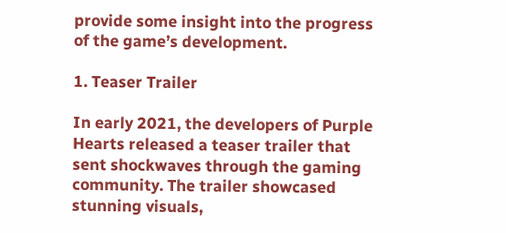provide some insight into the progress of the game’s development.

1. Teaser Trailer

In early 2021, the developers of Purple Hearts released a teaser trailer that sent shockwaves through the gaming community. The trailer showcased stunning visuals,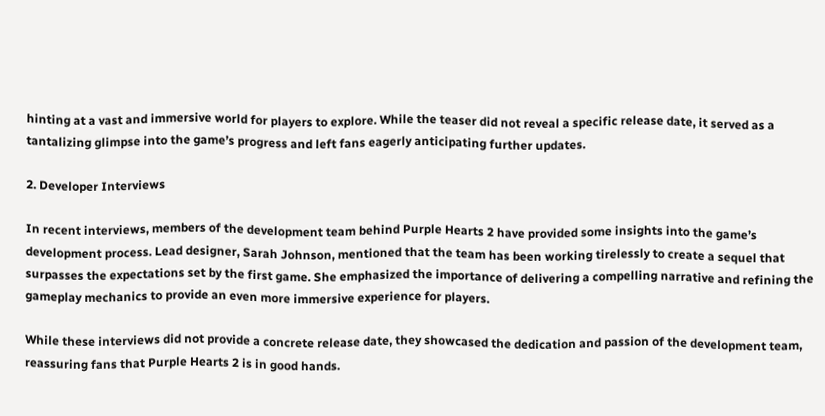hinting at a vast and immersive world for players to explore. While the teaser did not reveal a specific release date, it served as a tantalizing glimpse into the game’s progress and left fans eagerly anticipating further updates.

2. Developer Interviews

In recent interviews, members of the development team behind Purple Hearts 2 have provided some insights into the game’s development process. Lead designer, Sarah Johnson, mentioned that the team has been working tirelessly to create a sequel that surpasses the expectations set by the first game. She emphasized the importance of delivering a compelling narrative and refining the gameplay mechanics to provide an even more immersive experience for players.

While these interviews did not provide a concrete release date, they showcased the dedication and passion of the development team, reassuring fans that Purple Hearts 2 is in good hands.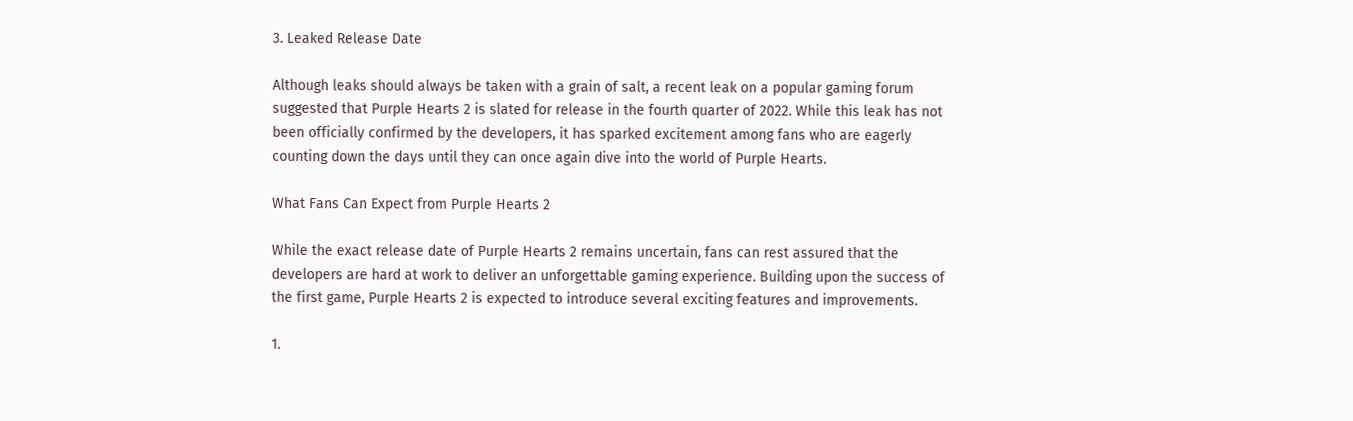3. Leaked Release Date

Although leaks should always be taken with a grain of salt, a recent leak on a popular gaming forum suggested that Purple Hearts 2 is slated for release in the fourth quarter of 2022. While this leak has not been officially confirmed by the developers, it has sparked excitement among fans who are eagerly counting down the days until they can once again dive into the world of Purple Hearts.

What Fans Can Expect from Purple Hearts 2

While the exact release date of Purple Hearts 2 remains uncertain, fans can rest assured that the developers are hard at work to deliver an unforgettable gaming experience. Building upon the success of the first game, Purple Hearts 2 is expected to introduce several exciting features and improvements.

1.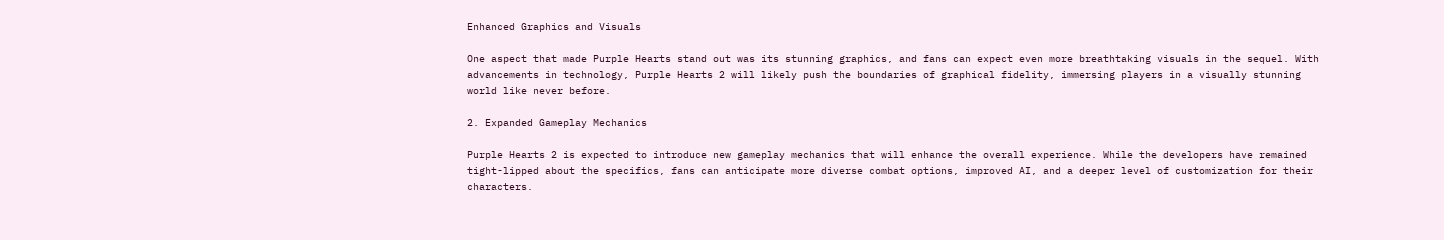Enhanced Graphics and Visuals

One aspect that made Purple Hearts stand out was its stunning graphics, and fans can expect even more breathtaking visuals in the sequel. With advancements in technology, Purple Hearts 2 will likely push the boundaries of graphical fidelity, immersing players in a visually stunning world like never before.

2. Expanded Gameplay Mechanics

Purple Hearts 2 is expected to introduce new gameplay mechanics that will enhance the overall experience. While the developers have remained tight-lipped about the specifics, fans can anticipate more diverse combat options, improved AI, and a deeper level of customization for their characters.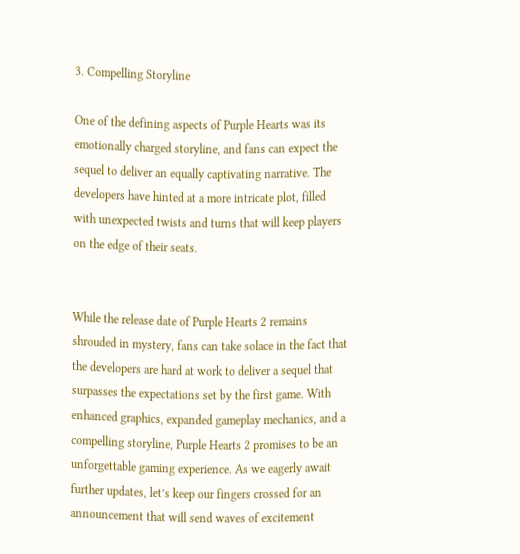3. Compelling Storyline

One of the defining aspects of Purple Hearts was its emotionally charged storyline, and fans can expect the sequel to deliver an equally captivating narrative. The developers have hinted at a more intricate plot, filled with unexpected twists and turns that will keep players on the edge of their seats.


While the release date of Purple Hearts 2 remains shrouded in mystery, fans can take solace in the fact that the developers are hard at work to deliver a sequel that surpasses the expectations set by the first game. With enhanced graphics, expanded gameplay mechanics, and a compelling storyline, Purple Hearts 2 promises to be an unforgettable gaming experience. As we eagerly await further updates, let’s keep our fingers crossed for an announcement that will send waves of excitement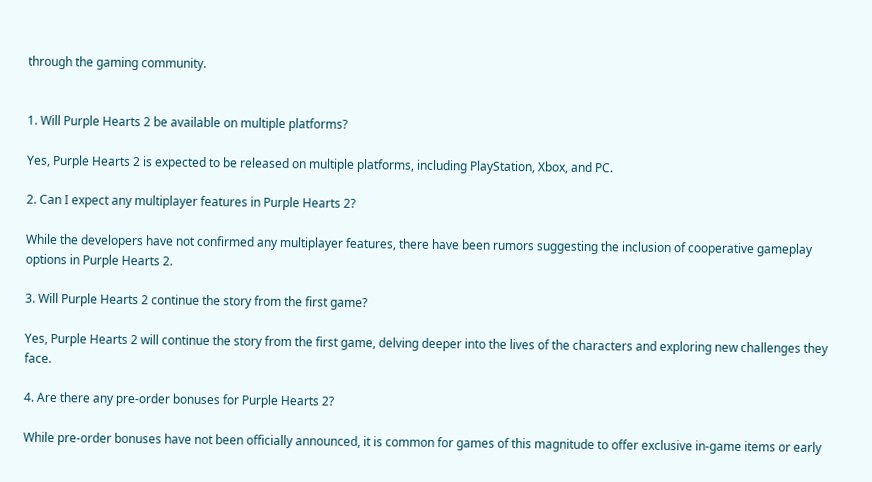through the gaming community.


1. Will Purple Hearts 2 be available on multiple platforms?

Yes, Purple Hearts 2 is expected to be released on multiple platforms, including PlayStation, Xbox, and PC.

2. Can I expect any multiplayer features in Purple Hearts 2?

While the developers have not confirmed any multiplayer features, there have been rumors suggesting the inclusion of cooperative gameplay options in Purple Hearts 2.

3. Will Purple Hearts 2 continue the story from the first game?

Yes, Purple Hearts 2 will continue the story from the first game, delving deeper into the lives of the characters and exploring new challenges they face.

4. Are there any pre-order bonuses for Purple Hearts 2?

While pre-order bonuses have not been officially announced, it is common for games of this magnitude to offer exclusive in-game items or early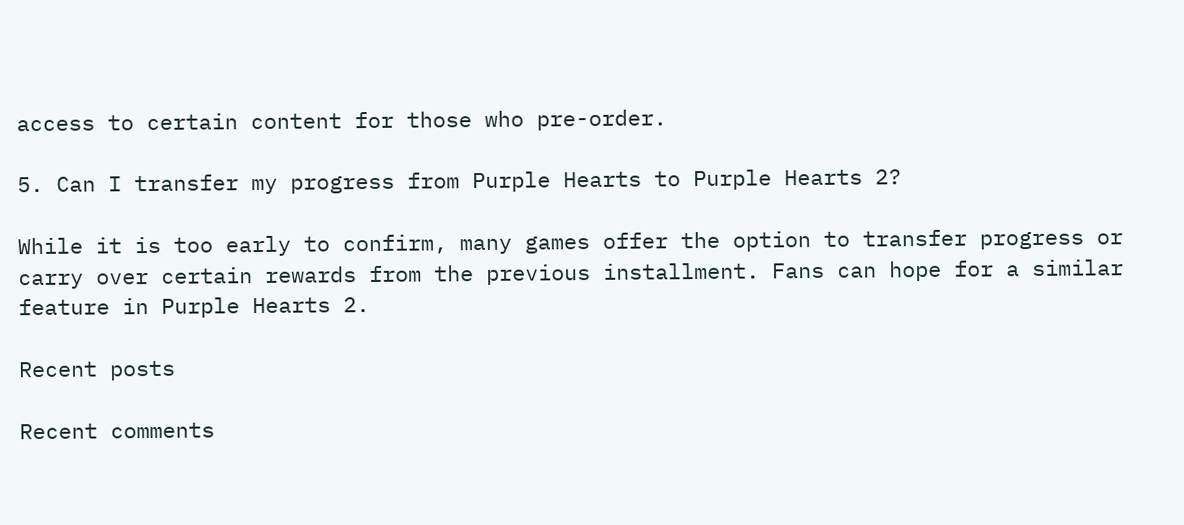access to certain content for those who pre-order.

5. Can I transfer my progress from Purple Hearts to Purple Hearts 2?

While it is too early to confirm, many games offer the option to transfer progress or carry over certain rewards from the previous installment. Fans can hope for a similar feature in Purple Hearts 2.

Recent posts

Recent comments